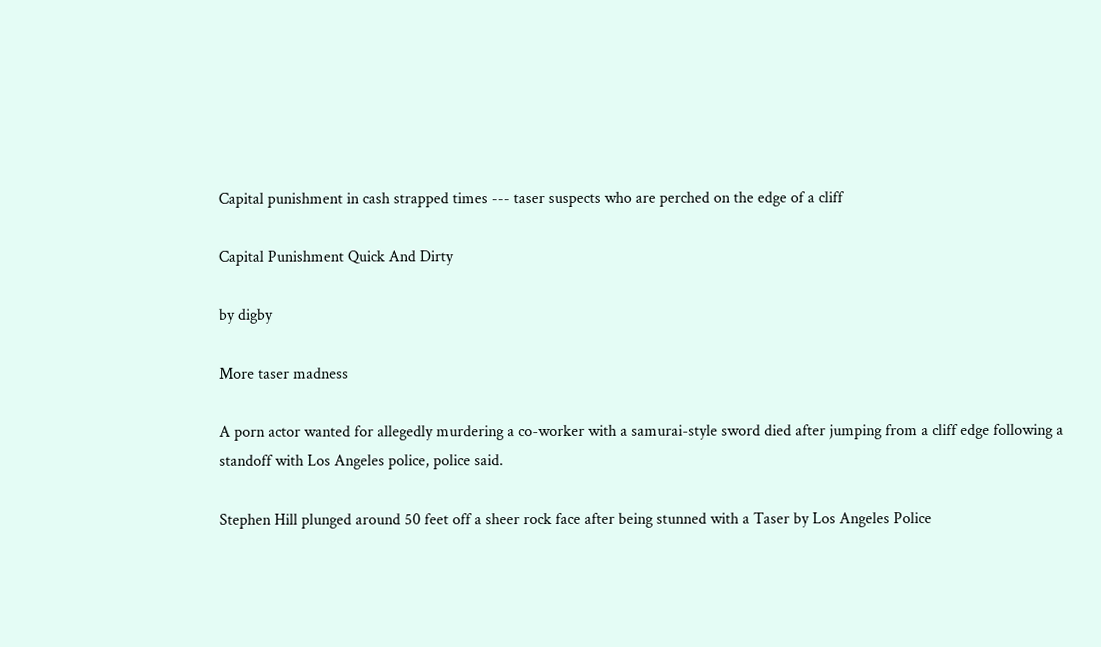Capital punishment in cash strapped times --- taser suspects who are perched on the edge of a cliff

Capital Punishment Quick And Dirty

by digby

More taser madness

A porn actor wanted for allegedly murdering a co-worker with a samurai-style sword died after jumping from a cliff edge following a standoff with Los Angeles police, police said.

Stephen Hill plunged around 50 feet off a sheer rock face after being stunned with a Taser by Los Angeles Police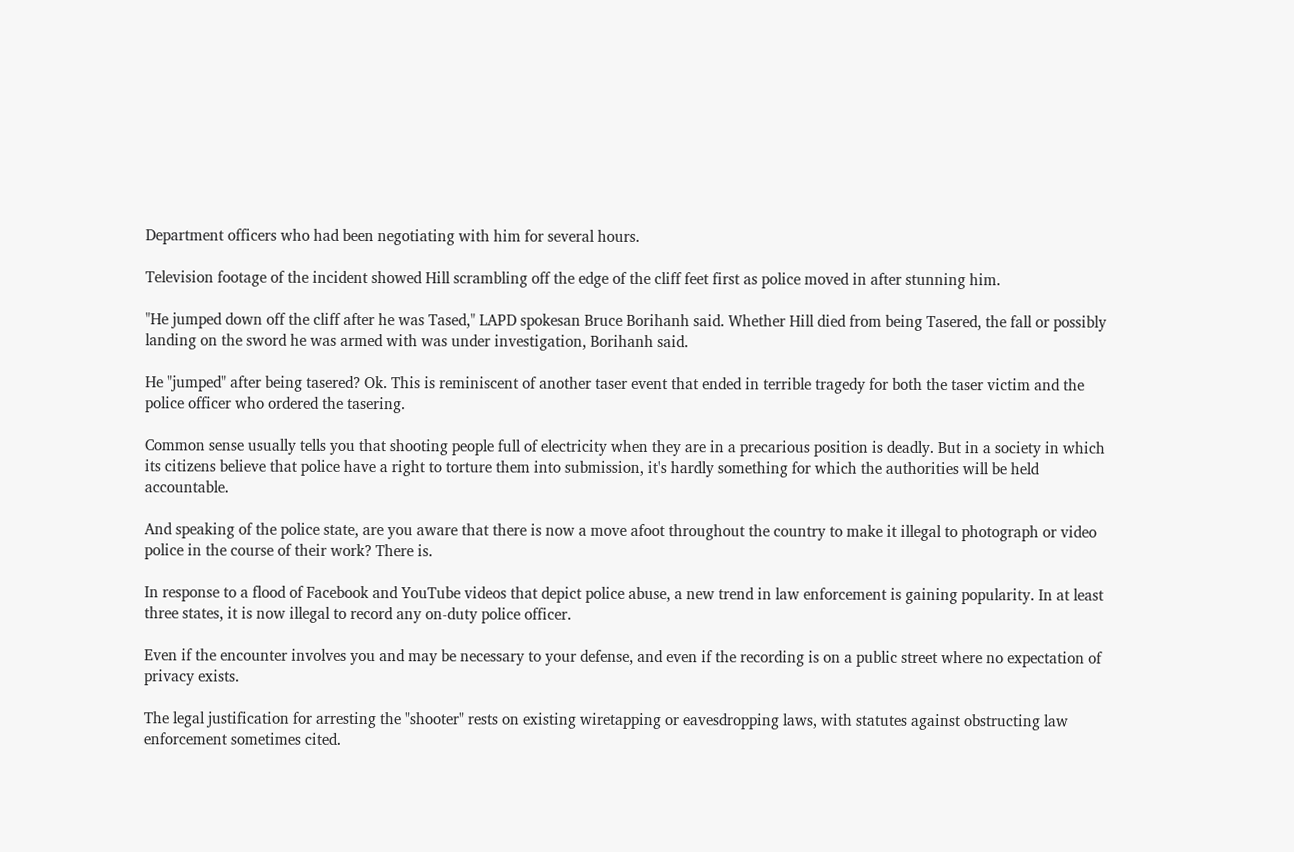Department officers who had been negotiating with him for several hours.

Television footage of the incident showed Hill scrambling off the edge of the cliff feet first as police moved in after stunning him.

"He jumped down off the cliff after he was Tased," LAPD spokesan Bruce Borihanh said. Whether Hill died from being Tasered, the fall or possibly landing on the sword he was armed with was under investigation, Borihanh said.

He "jumped" after being tasered? Ok. This is reminiscent of another taser event that ended in terrible tragedy for both the taser victim and the police officer who ordered the tasering.

Common sense usually tells you that shooting people full of electricity when they are in a precarious position is deadly. But in a society in which its citizens believe that police have a right to torture them into submission, it's hardly something for which the authorities will be held accountable.

And speaking of the police state, are you aware that there is now a move afoot throughout the country to make it illegal to photograph or video police in the course of their work? There is.

In response to a flood of Facebook and YouTube videos that depict police abuse, a new trend in law enforcement is gaining popularity. In at least three states, it is now illegal to record any on-duty police officer.

Even if the encounter involves you and may be necessary to your defense, and even if the recording is on a public street where no expectation of privacy exists.

The legal justification for arresting the "shooter" rests on existing wiretapping or eavesdropping laws, with statutes against obstructing law enforcement sometimes cited.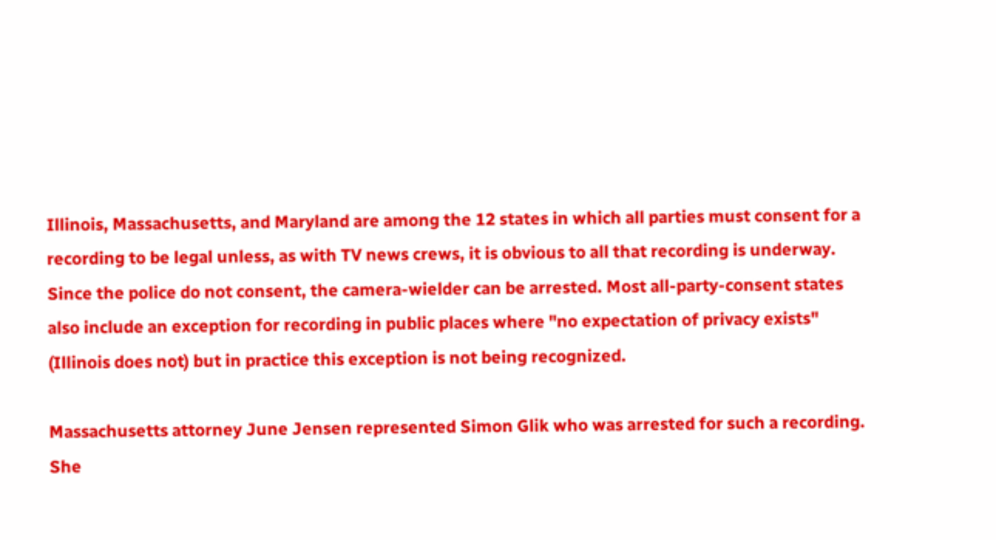Illinois, Massachusetts, and Maryland are among the 12 states in which all parties must consent for a recording to be legal unless, as with TV news crews, it is obvious to all that recording is underway. Since the police do not consent, the camera-wielder can be arrested. Most all-party-consent states also include an exception for recording in public places where "no expectation of privacy exists" (Illinois does not) but in practice this exception is not being recognized.

Massachusetts attorney June Jensen represented Simon Glik who was arrested for such a recording. She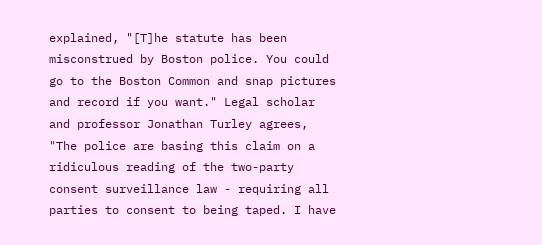explained, "[T]he statute has been misconstrued by Boston police. You could go to the Boston Common and snap pictures and record if you want." Legal scholar and professor Jonathan Turley agrees, "The police are basing this claim on a ridiculous reading of the two-party consent surveillance law - requiring all parties to consent to being taped. I have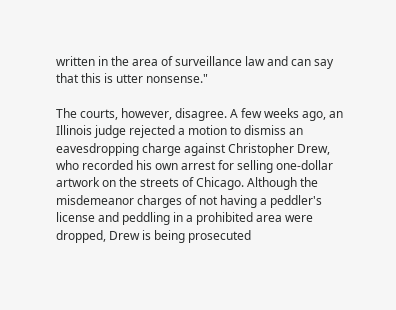written in the area of surveillance law and can say that this is utter nonsense."

The courts, however, disagree. A few weeks ago, an Illinois judge rejected a motion to dismiss an eavesdropping charge against Christopher Drew, who recorded his own arrest for selling one-dollar artwork on the streets of Chicago. Although the misdemeanor charges of not having a peddler's license and peddling in a prohibited area were dropped, Drew is being prosecuted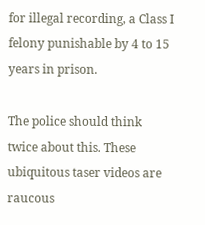for illegal recording, a Class I felony punishable by 4 to 15 years in prison.

The police should think twice about this. These ubiquitous taser videos are raucous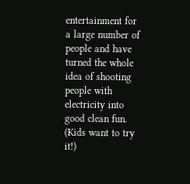entertainment for a large number of people and have turned the whole idea of shooting people with electricity into good clean fun. (Kids want to try it!)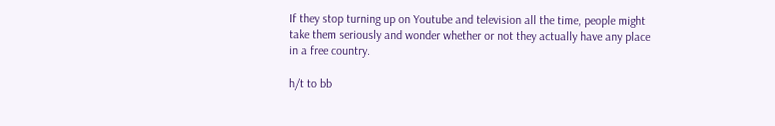If they stop turning up on Youtube and television all the time, people might take them seriously and wonder whether or not they actually have any place in a free country.

h/t to bb